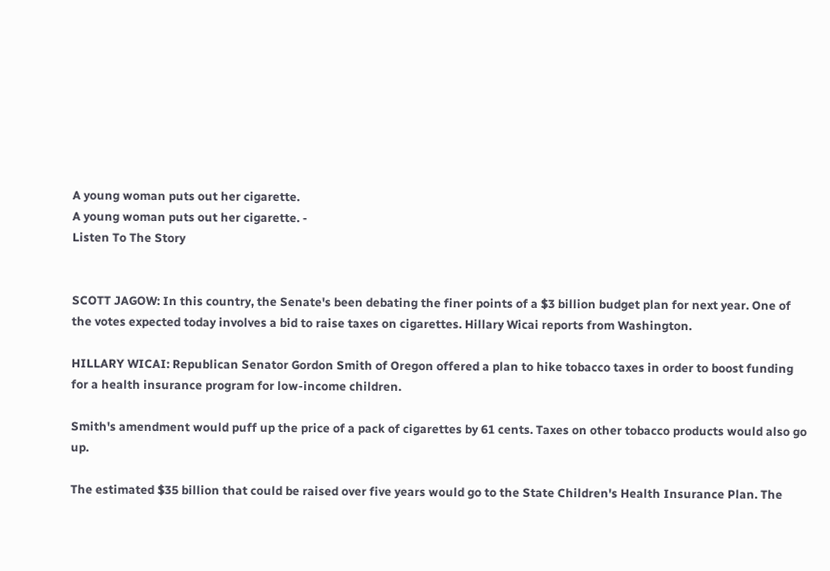A young woman puts out her cigarette.
A young woman puts out her cigarette. -
Listen To The Story


SCOTT JAGOW: In this country, the Senate's been debating the finer points of a $3 billion budget plan for next year. One of the votes expected today involves a bid to raise taxes on cigarettes. Hillary Wicai reports from Washington.

HILLARY WICAI: Republican Senator Gordon Smith of Oregon offered a plan to hike tobacco taxes in order to boost funding for a health insurance program for low-income children.

Smith's amendment would puff up the price of a pack of cigarettes by 61 cents. Taxes on other tobacco products would also go up.

The estimated $35 billion that could be raised over five years would go to the State Children's Health Insurance Plan. The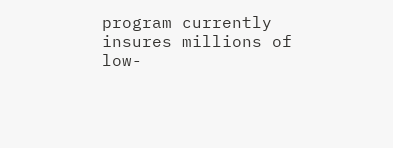program currently insures millions of low-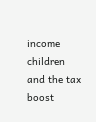income children and the tax boost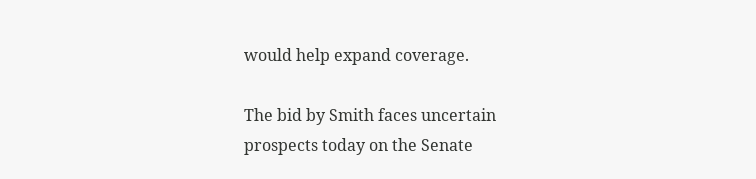would help expand coverage.

The bid by Smith faces uncertain prospects today on the Senate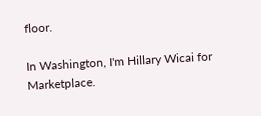floor.

In Washington, I'm Hillary Wicai for Marketplace.